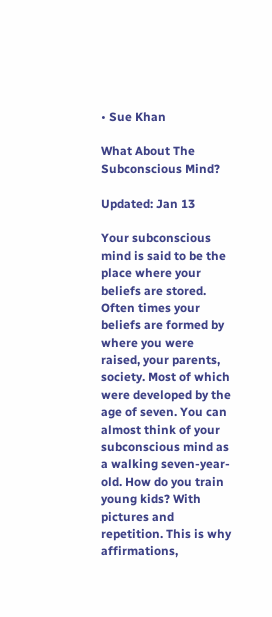• Sue Khan

What About The Subconscious Mind?

Updated: Jan 13

Your subconscious mind is said to be the place where your beliefs are stored. Often times your beliefs are formed by where you were raised, your parents, society. Most of which were developed by the age of seven. You can almost think of your subconscious mind as a walking seven-year-old. How do you train young kids? With pictures and repetition. This is why affirmations,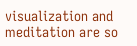visualization and meditation are so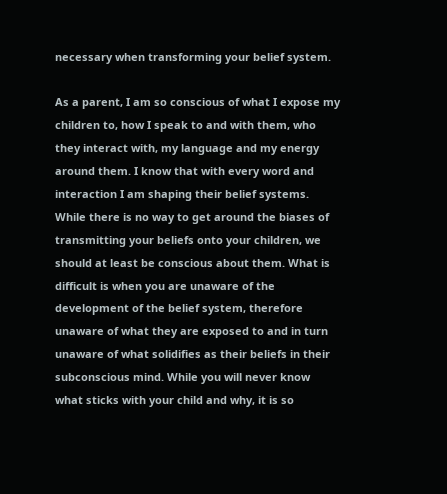necessary when transforming your belief system.

As a parent, I am so conscious of what I expose my children to, how I speak to and with them, who they interact with, my language and my energy around them. I know that with every word and interaction I am shaping their belief systems. While there is no way to get around the biases of transmitting your beliefs onto your children, we should at least be conscious about them. What is difficult is when you are unaware of the development of the belief system, therefore unaware of what they are exposed to and in turn unaware of what solidifies as their beliefs in their subconscious mind. While you will never know what sticks with your child and why, it is so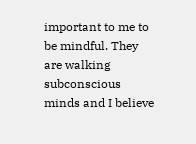important to me to be mindful. They are walking subconscious minds and I believe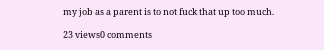my job as a parent is to not fuck that up too much.

23 views0 comments